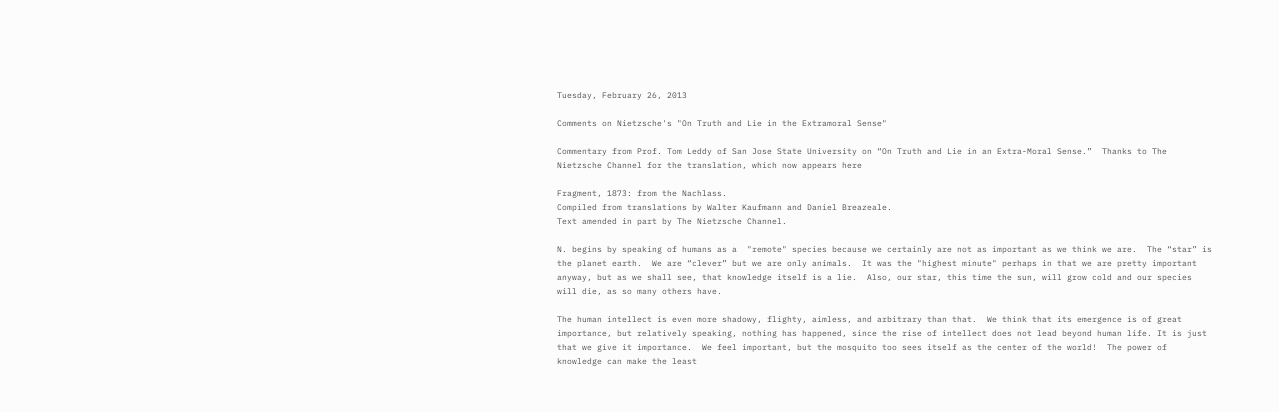Tuesday, February 26, 2013

Comments on Nietzsche's "On Truth and Lie in the Extramoral Sense"

Commentary from Prof. Tom Leddy of San Jose State University on “On Truth and Lie in an Extra-Moral Sense.”  Thanks to The Nietzsche Channel for the translation, which now appears here

Fragment, 1873: from the Nachlass.
Compiled from translations by Walter Kaufmann and Daniel Breazeale.
Text amended in part by The Nietzsche Channel.

N. begins by speaking of humans as a  "remote" species because we certainly are not as important as we think we are.  The “star” is the planet earth.  We are “clever” but we are only animals.  It was the "highest minute" perhaps in that we are pretty important anyway, but as we shall see, that knowledge itself is a lie.  Also, our star, this time the sun, will grow cold and our species will die, as so many others have.

The human intellect is even more shadowy, flighty, aimless, and arbitrary than that.  We think that its emergence is of great importance, but relatively speaking, nothing has happened, since the rise of intellect does not lead beyond human life. It is just that we give it importance.  We feel important, but the mosquito too sees itself as the center of the world!  The power of knowledge can make the least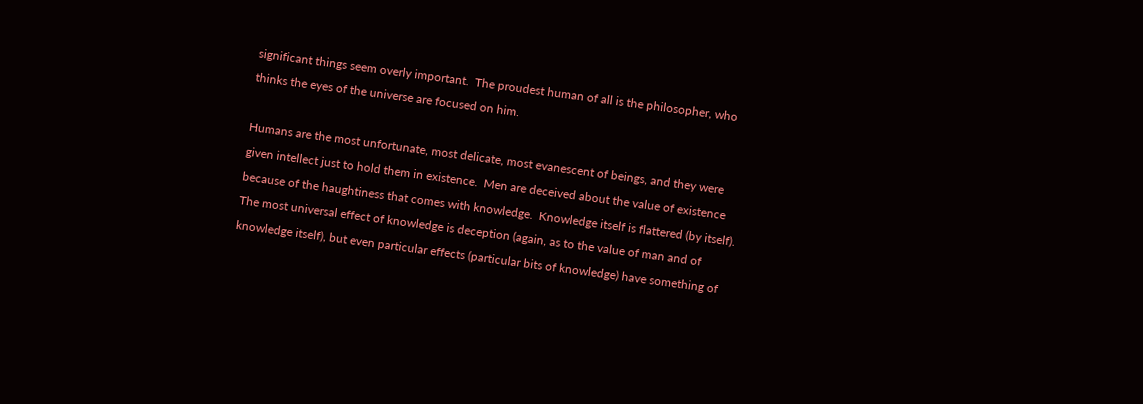significant things seem overly important.  The proudest human of all is the philosopher, who thinks the eyes of the universe are focused on him.

Humans are the most unfortunate, most delicate, most evanescent of beings, and they were given intellect just to hold them in existence.  Men are deceived about the value of existence because of the haughtiness that comes with knowledge.  Knowledge itself is flattered (by itself).  The most universal effect of knowledge is deception (again, as to the value of man and of knowledge itself), but even particular effects (particular bits of knowledge) have something of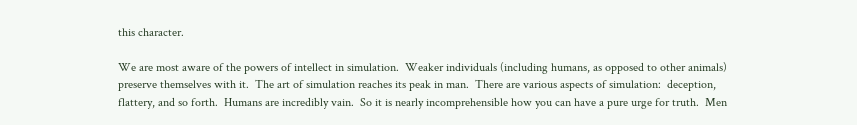this character.

We are most aware of the powers of intellect in simulation.  Weaker individuals (including humans, as opposed to other animals) preserve themselves with it.  The art of simulation reaches its peak in man.  There are various aspects of simulation:  deception, flattery, and so forth.  Humans are incredibly vain.  So it is nearly incomprehensible how you can have a pure urge for truth.  Men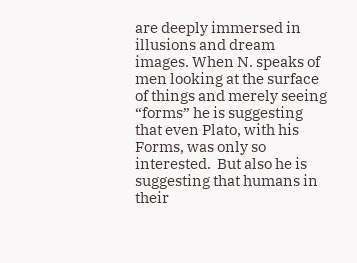are deeply immersed in illusions and dream images. When N. speaks of men looking at the surface of things and merely seeing “forms” he is suggesting that even Plato, with his Forms, was only so interested.  But also he is suggesting that humans in their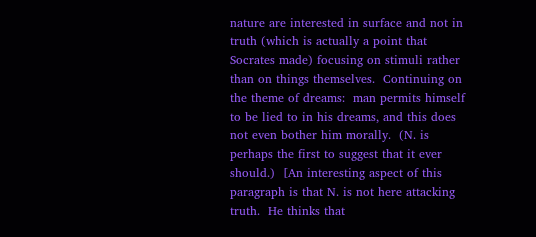nature are interested in surface and not in truth (which is actually a point that Socrates made) focusing on stimuli rather than on things themselves.  Continuing on the theme of dreams:  man permits himself to be lied to in his dreams, and this does not even bother him morally.  (N. is perhaps the first to suggest that it ever should.)  [An interesting aspect of this paragraph is that N. is not here attacking truth.  He thinks that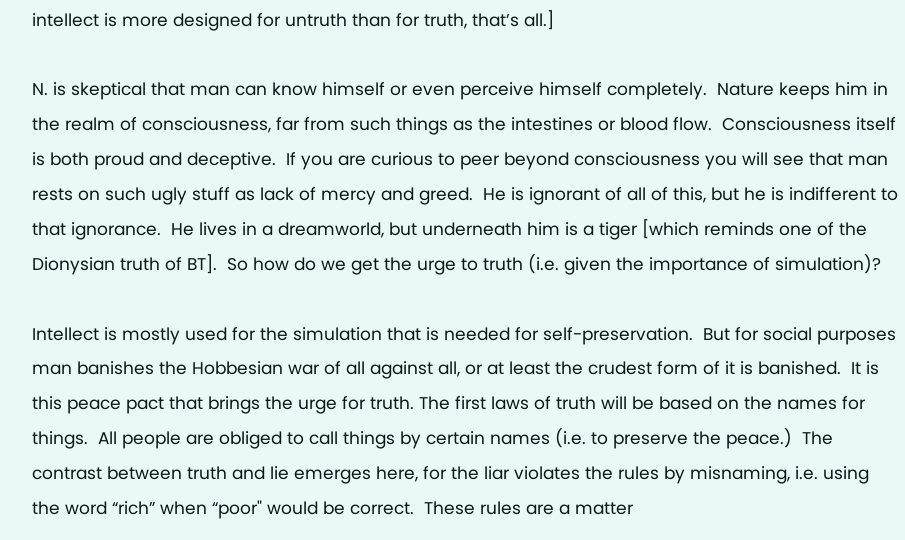intellect is more designed for untruth than for truth, that’s all.]

N. is skeptical that man can know himself or even perceive himself completely.  Nature keeps him in the realm of consciousness, far from such things as the intestines or blood flow.  Consciousness itself is both proud and deceptive.  If you are curious to peer beyond consciousness you will see that man rests on such ugly stuff as lack of mercy and greed.  He is ignorant of all of this, but he is indifferent to that ignorance.  He lives in a dreamworld, but underneath him is a tiger [which reminds one of the Dionysian truth of BT].  So how do we get the urge to truth (i.e. given the importance of simulation)?

Intellect is mostly used for the simulation that is needed for self-preservation.  But for social purposes man banishes the Hobbesian war of all against all, or at least the crudest form of it is banished.  It is this peace pact that brings the urge for truth. The first laws of truth will be based on the names for things.  All people are obliged to call things by certain names (i.e. to preserve the peace.)  The contrast between truth and lie emerges here, for the liar violates the rules by misnaming, i.e. using the word “rich” when “poor" would be correct.  These rules are a matter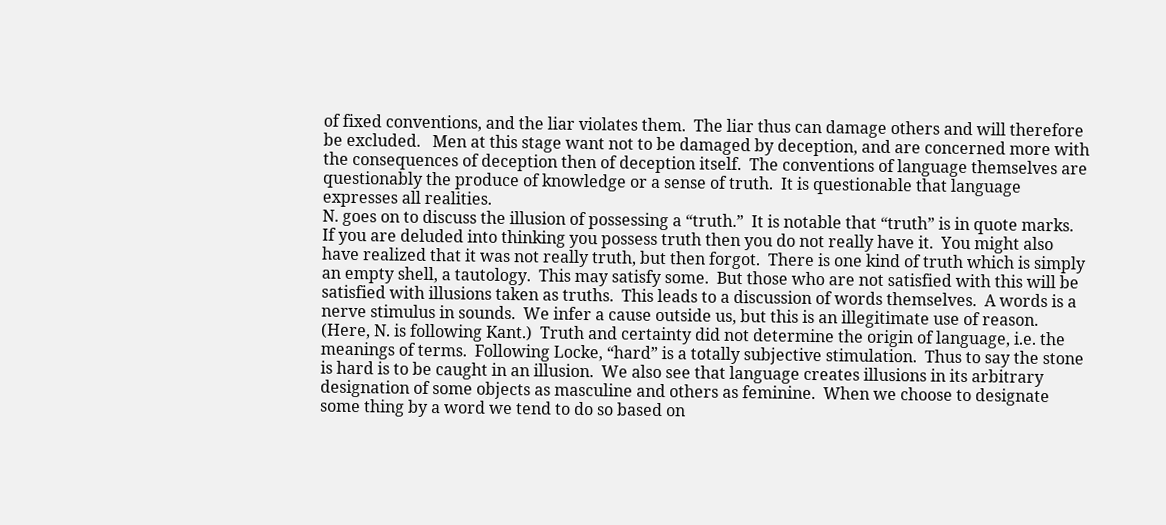of fixed conventions, and the liar violates them.  The liar thus can damage others and will therefore be excluded.   Men at this stage want not to be damaged by deception, and are concerned more with the consequences of deception then of deception itself.  The conventions of language themselves are questionably the produce of knowledge or a sense of truth.  It is questionable that language expresses all realities.
N. goes on to discuss the illusion of possessing a “truth.”  It is notable that “truth” is in quote marks.  If you are deluded into thinking you possess truth then you do not really have it.  You might also have realized that it was not really truth, but then forgot.  There is one kind of truth which is simply an empty shell, a tautology.  This may satisfy some.  But those who are not satisfied with this will be satisfied with illusions taken as truths.  This leads to a discussion of words themselves.  A words is a nerve stimulus in sounds.  We infer a cause outside us, but this is an illegitimate use of reason.  (Here, N. is following Kant.)  Truth and certainty did not determine the origin of language, i.e. the meanings of terms.  Following Locke, “hard” is a totally subjective stimulation.  Thus to say the stone is hard is to be caught in an illusion.  We also see that language creates illusions in its arbitrary designation of some objects as masculine and others as feminine.  When we choose to designate some thing by a word we tend to do so based on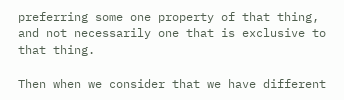preferring some one property of that thing, and not necessarily one that is exclusive to that thing.

Then when we consider that we have different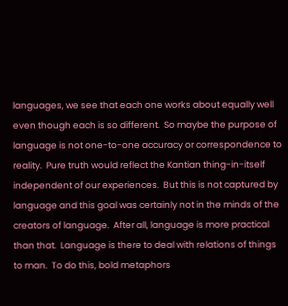languages, we see that each one works about equally well even though each is so different.  So maybe the purpose of language is not one-to-one accuracy or correspondence to reality.  Pure truth would reflect the Kantian thing-in-itself independent of our experiences.  But this is not captured by language and this goal was certainly not in the minds of the creators of language.  After all, language is more practical than that.  Language is there to deal with relations of things to man.  To do this, bold metaphors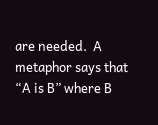are needed.  A metaphor says that “A is B” where B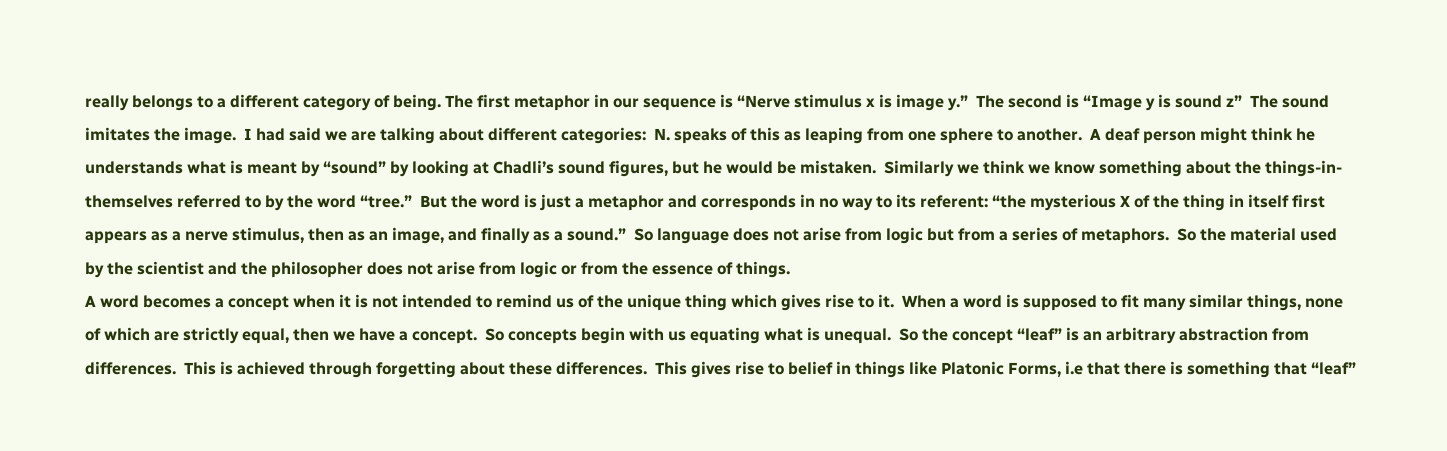really belongs to a different category of being. The first metaphor in our sequence is “Nerve stimulus x is image y.”  The second is “Image y is sound z”  The sound imitates the image.  I had said we are talking about different categories:  N. speaks of this as leaping from one sphere to another.  A deaf person might think he understands what is meant by “sound” by looking at Chadli’s sound figures, but he would be mistaken.  Similarly we think we know something about the things-in-themselves referred to by the word “tree.”  But the word is just a metaphor and corresponds in no way to its referent: “the mysterious X of the thing in itself first appears as a nerve stimulus, then as an image, and finally as a sound.”  So language does not arise from logic but from a series of metaphors.  So the material used by the scientist and the philosopher does not arise from logic or from the essence of things.
A word becomes a concept when it is not intended to remind us of the unique thing which gives rise to it.  When a word is supposed to fit many similar things, none of which are strictly equal, then we have a concept.  So concepts begin with us equating what is unequal.  So the concept “leaf” is an arbitrary abstraction from differences.  This is achieved through forgetting about these differences.  This gives rise to belief in things like Platonic Forms, i.e that there is something that “leaf”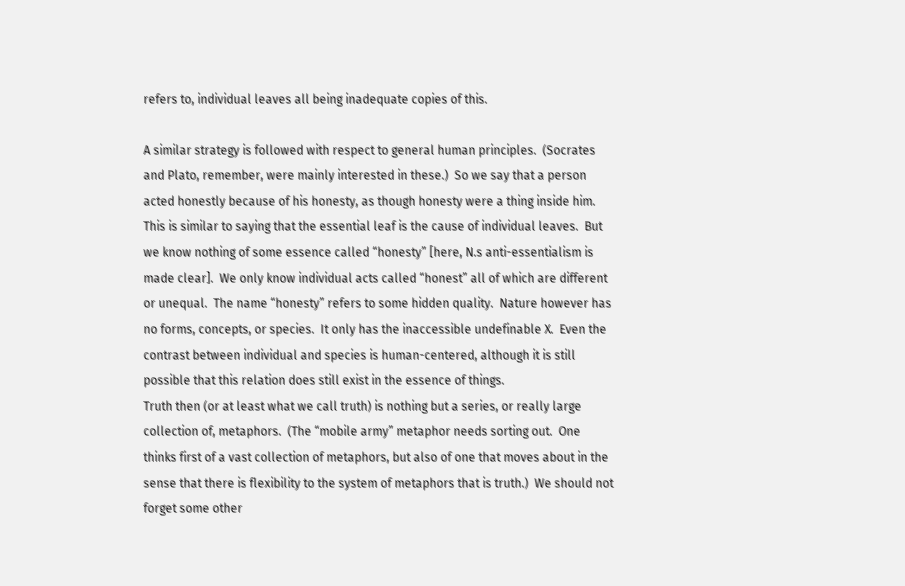refers to, individual leaves all being inadequate copies of this.

A similar strategy is followed with respect to general human principles.  (Socrates and Plato, remember, were mainly interested in these.)  So we say that a person acted honestly because of his honesty, as though honesty were a thing inside him.  This is similar to saying that the essential leaf is the cause of individual leaves.  But we know nothing of some essence called “honesty” [here, N.s anti-essentialism is made clear].  We only know individual acts called “honest” all of which are different or unequal.  The name “honesty” refers to some hidden quality.  Nature however has no forms, concepts, or species.  It only has the inaccessible undefinable X.  Even the contrast between individual and species is human-centered, although it is still possible that this relation does still exist in the essence of things.
Truth then (or at least what we call truth) is nothing but a series, or really large collection of, metaphors.  (The “mobile army” metaphor needs sorting out.  One thinks first of a vast collection of metaphors, but also of one that moves about in the sense that there is flexibility to the system of metaphors that is truth.)  We should not forget some other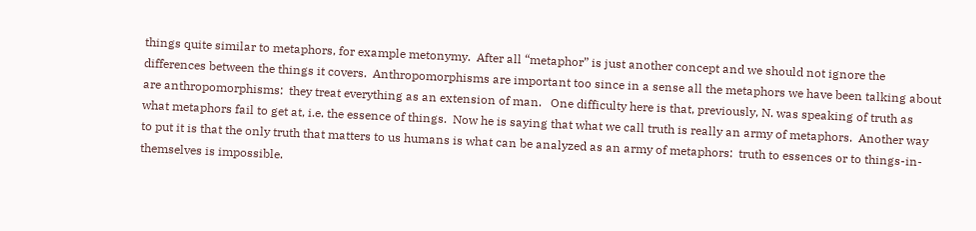things quite similar to metaphors, for example metonymy.  After all “metaphor” is just another concept and we should not ignore the differences between the things it covers.  Anthropomorphisms are important too since in a sense all the metaphors we have been talking about are anthropomorphisms:  they treat everything as an extension of man.   One difficulty here is that, previously, N. was speaking of truth as what metaphors fail to get at, i.e. the essence of things.  Now he is saying that what we call truth is really an army of metaphors.  Another way to put it is that the only truth that matters to us humans is what can be analyzed as an army of metaphors:  truth to essences or to things-in-themselves is impossible.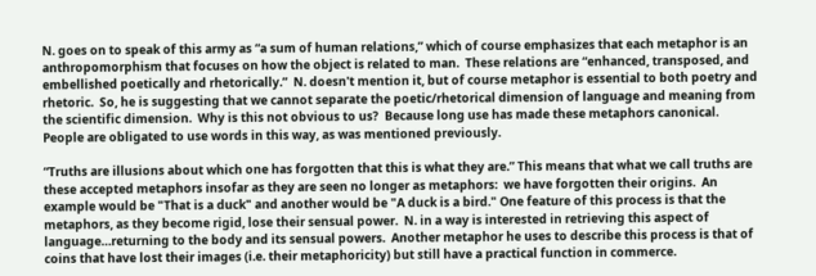N. goes on to speak of this army as “a sum of human relations,” which of course emphasizes that each metaphor is an anthropomorphism that focuses on how the object is related to man.  These relations are “enhanced, transposed, and embellished poetically and rhetorically.”  N. doesn't mention it, but of course metaphor is essential to both poetry and rhetoric.  So, he is suggesting that we cannot separate the poetic/rhetorical dimension of language and meaning from the scientific dimension.  Why is this not obvious to us?  Because long use has made these metaphors canonical.   People are obligated to use words in this way, as was mentioned previously.

“Truths are illusions about which one has forgotten that this is what they are.” This means that what we call truths are these accepted metaphors insofar as they are seen no longer as metaphors:  we have forgotten their origins.  An example would be "That is a duck" and another would be "A duck is a bird." One feature of this process is that the metaphors, as they become rigid, lose their sensual power.  N. in a way is interested in retrieving this aspect of language…returning to the body and its sensual powers.  Another metaphor he uses to describe this process is that of coins that have lost their images (i.e. their metaphoricity) but still have a practical function in commerce.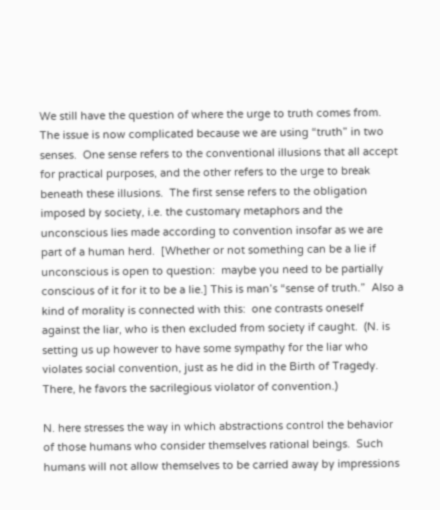We still have the question of where the urge to truth comes from.  The issue is now complicated because we are using “truth” in two senses.  One sense refers to the conventional illusions that all accept for practical purposes, and the other refers to the urge to break beneath these illusions.  The first sense refers to the obligation imposed by society, i.e. the customary metaphors and the unconscious lies made according to convention insofar as we are part of a human herd.  [Whether or not something can be a lie if unconscious is open to question:  maybe you need to be partially conscious of it for it to be a lie.] This is man’s “sense of truth.”  Also a kind of morality is connected with this:  one contrasts oneself against the liar, who is then excluded from society if caught.  (N. is setting us up however to have some sympathy for the liar who violates social convention, just as he did in the Birth of Tragedy.  There, he favors the sacrilegious violator of convention.)

N. here stresses the way in which abstractions control the behavior of those humans who consider themselves rational beings.  Such humans will not allow themselves to be carried away by impressions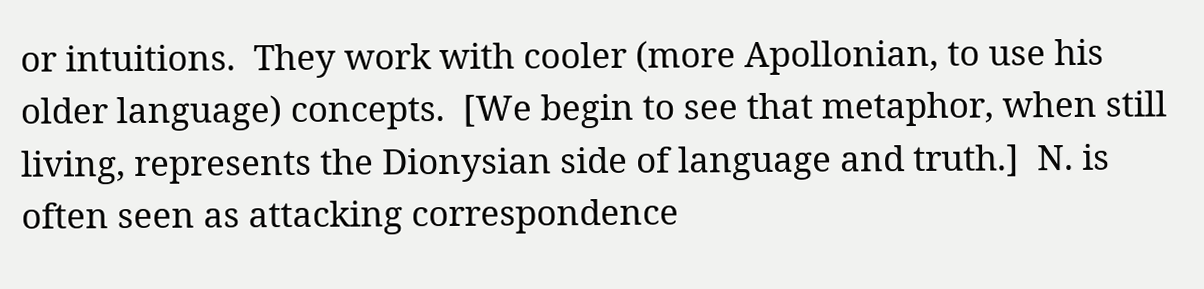or intuitions.  They work with cooler (more Apollonian, to use his older language) concepts.  [We begin to see that metaphor, when still living, represents the Dionysian side of language and truth.]  N. is often seen as attacking correspondence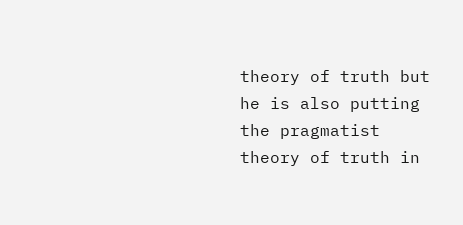theory of truth but he is also putting the pragmatist theory of truth in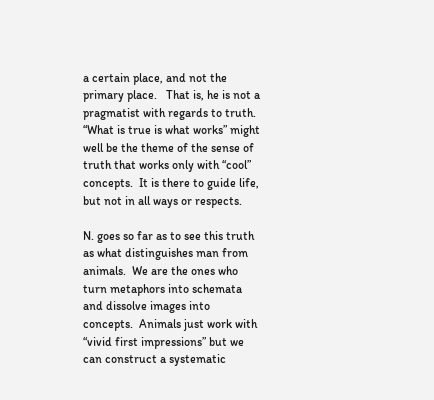a certain place, and not the primary place.   That is, he is not a pragmatist with regards to truth. “What is true is what works” might well be the theme of the sense of truth that works only with “cool” concepts.  It is there to guide life, but not in all ways or respects.

N. goes so far as to see this truth as what distinguishes man from animals.  We are the ones who turn metaphors into schemata and dissolve images into concepts.  Animals just work with “vivid first impressions” but we can construct a systematic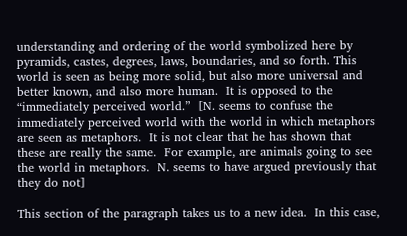understanding and ordering of the world symbolized here by pyramids, castes, degrees, laws, boundaries, and so forth. This world is seen as being more solid, but also more universal and better known, and also more human.  It is opposed to the “immediately perceived world.”  [N. seems to confuse the immediately perceived world with the world in which metaphors are seen as metaphors.  It is not clear that he has shown that these are really the same.  For example, are animals going to see the world in metaphors.  N. seems to have argued previously that they do not]

This section of the paragraph takes us to a new idea.  In this case,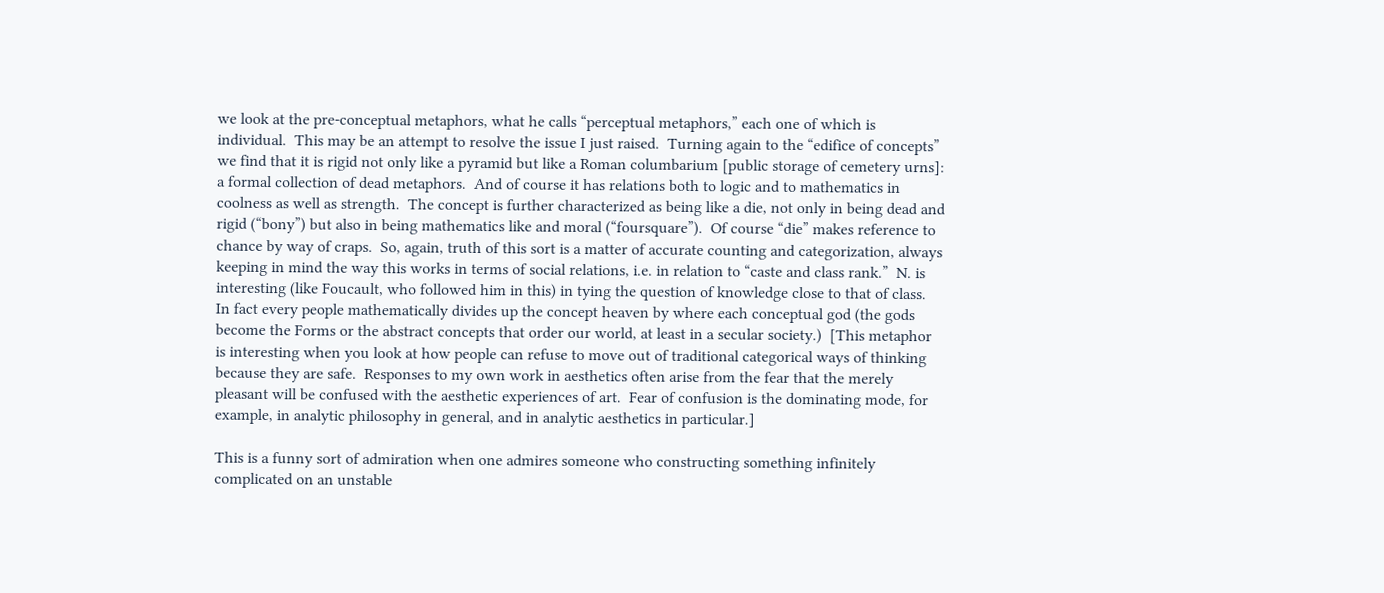we look at the pre-conceptual metaphors, what he calls “perceptual metaphors,” each one of which is individual.  This may be an attempt to resolve the issue I just raised.  Turning again to the “edifice of concepts” we find that it is rigid not only like a pyramid but like a Roman columbarium [public storage of cemetery urns]:  a formal collection of dead metaphors.  And of course it has relations both to logic and to mathematics in coolness as well as strength.  The concept is further characterized as being like a die, not only in being dead and rigid (“bony”) but also in being mathematics like and moral (“foursquare”).  Of course “die” makes reference to chance by way of craps.  So, again, truth of this sort is a matter of accurate counting and categorization, always keeping in mind the way this works in terms of social relations, i.e. in relation to “caste and class rank.”  N. is interesting (like Foucault, who followed him in this) in tying the question of knowledge close to that of class.  In fact every people mathematically divides up the concept heaven by where each conceptual god (the gods become the Forms or the abstract concepts that order our world, at least in a secular society.)  [This metaphor is interesting when you look at how people can refuse to move out of traditional categorical ways of thinking because they are safe.  Responses to my own work in aesthetics often arise from the fear that the merely pleasant will be confused with the aesthetic experiences of art.  Fear of confusion is the dominating mode, for example, in analytic philosophy in general, and in analytic aesthetics in particular.]

This is a funny sort of admiration when one admires someone who constructing something infinitely complicated on an unstable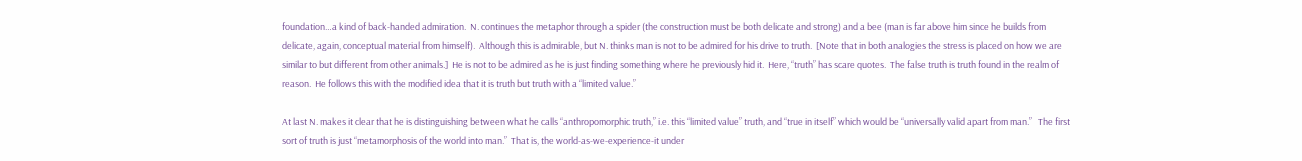foundation…a kind of back-handed admiration.  N. continues the metaphor through a spider (the construction must be both delicate and strong) and a bee (man is far above him since he builds from delicate, again, conceptual material from himself).  Although this is admirable, but N. thinks man is not to be admired for his drive to truth.  [Note that in both analogies the stress is placed on how we are similar to but different from other animals.]  He is not to be admired as he is just finding something where he previously hid it.  Here, “truth” has scare quotes.  The false truth is truth found in the realm of reason.  He follows this with the modified idea that it is truth but truth with a “limited value.”

At last N. makes it clear that he is distinguishing between what he calls “anthropomorphic truth,” i.e. this “limited value” truth, and “true in itself” which would be “universally valid apart from man.”   The first sort of truth is just “metamorphosis of the world into man.”  That is, the world-as-we-experience-it under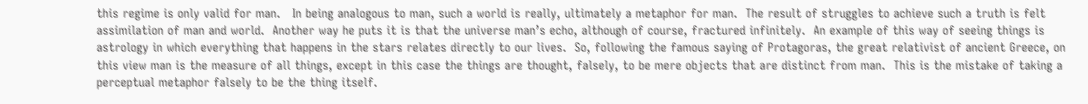this regime is only valid for man.   In being analogous to man, such a world is really, ultimately a metaphor for man.  The result of struggles to achieve such a truth is felt assimilation of man and world.  Another way he puts it is that the universe man’s echo, although of course, fractured infinitely.  An example of this way of seeing things is astrology in which everything that happens in the stars relates directly to our lives.  So, following the famous saying of Protagoras, the great relativist of ancient Greece, on this view man is the measure of all things, except in this case the things are thought, falsely, to be mere objects that are distinct from man.  This is the mistake of taking a perceptual metaphor falsely to be the thing itself.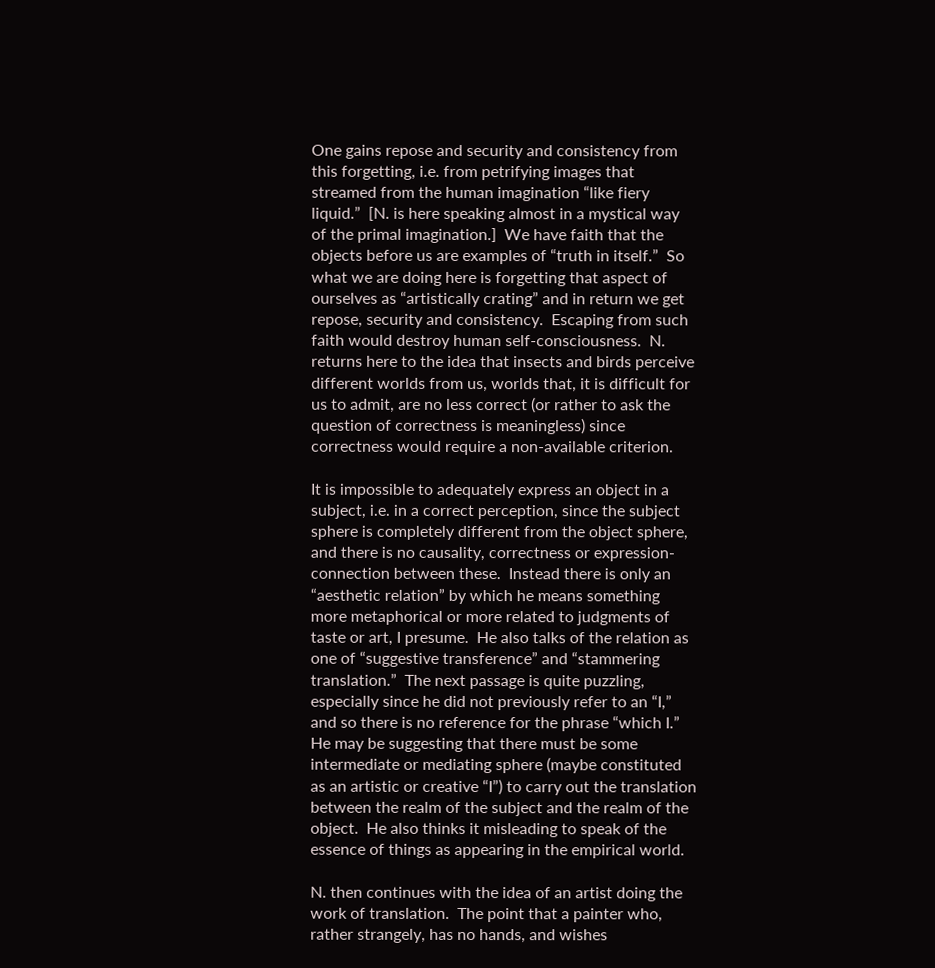One gains repose and security and consistency from this forgetting, i.e. from petrifying images that streamed from the human imagination “like fiery liquid.”  [N. is here speaking almost in a mystical way of the primal imagination.]  We have faith that the objects before us are examples of “truth in itself.”  So what we are doing here is forgetting that aspect of ourselves as “artistically crating” and in return we get repose, security and consistency.  Escaping from such faith would destroy human self-consciousness.  N. returns here to the idea that insects and birds perceive different worlds from us, worlds that, it is difficult for us to admit, are no less correct (or rather to ask the question of correctness is meaningless) since correctness would require a non-available criterion.

It is impossible to adequately express an object in a subject, i.e. in a correct perception, since the subject sphere is completely different from the object sphere, and there is no causality, correctness or expression-connection between these.  Instead there is only an “aesthetic relation” by which he means something more metaphorical or more related to judgments of taste or art, I presume.  He also talks of the relation as one of “suggestive transference” and “stammering translation.”  The next passage is quite puzzling, especially since he did not previously refer to an “I,” and so there is no reference for the phrase “which I.”  He may be suggesting that there must be some intermediate or mediating sphere (maybe constituted as an artistic or creative “I”) to carry out the translation between the realm of the subject and the realm of the object.  He also thinks it misleading to speak of the essence of things as appearing in the empirical world.

N. then continues with the idea of an artist doing the work of translation.  The point that a painter who, rather strangely, has no hands, and wishes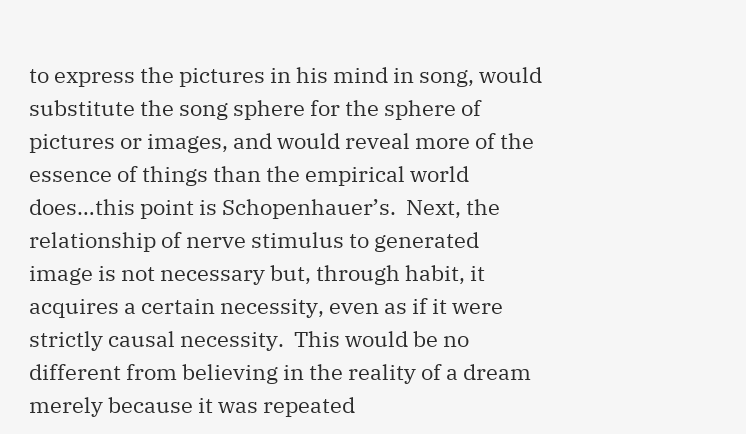to express the pictures in his mind in song, would substitute the song sphere for the sphere of pictures or images, and would reveal more of the essence of things than the empirical world does…this point is Schopenhauer’s.  Next, the relationship of nerve stimulus to generated image is not necessary but, through habit, it acquires a certain necessity, even as if it were strictly causal necessity.  This would be no different from believing in the reality of a dream merely because it was repeated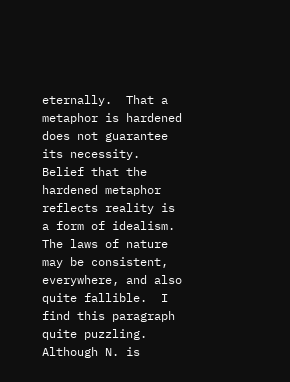eternally.  That a metaphor is hardened does not guarantee its necessity.
Belief that the hardened metaphor reflects reality is a form of idealism.  The laws of nature may be consistent, everywhere, and also quite fallible.  I find this paragraph quite puzzling.  Although N. is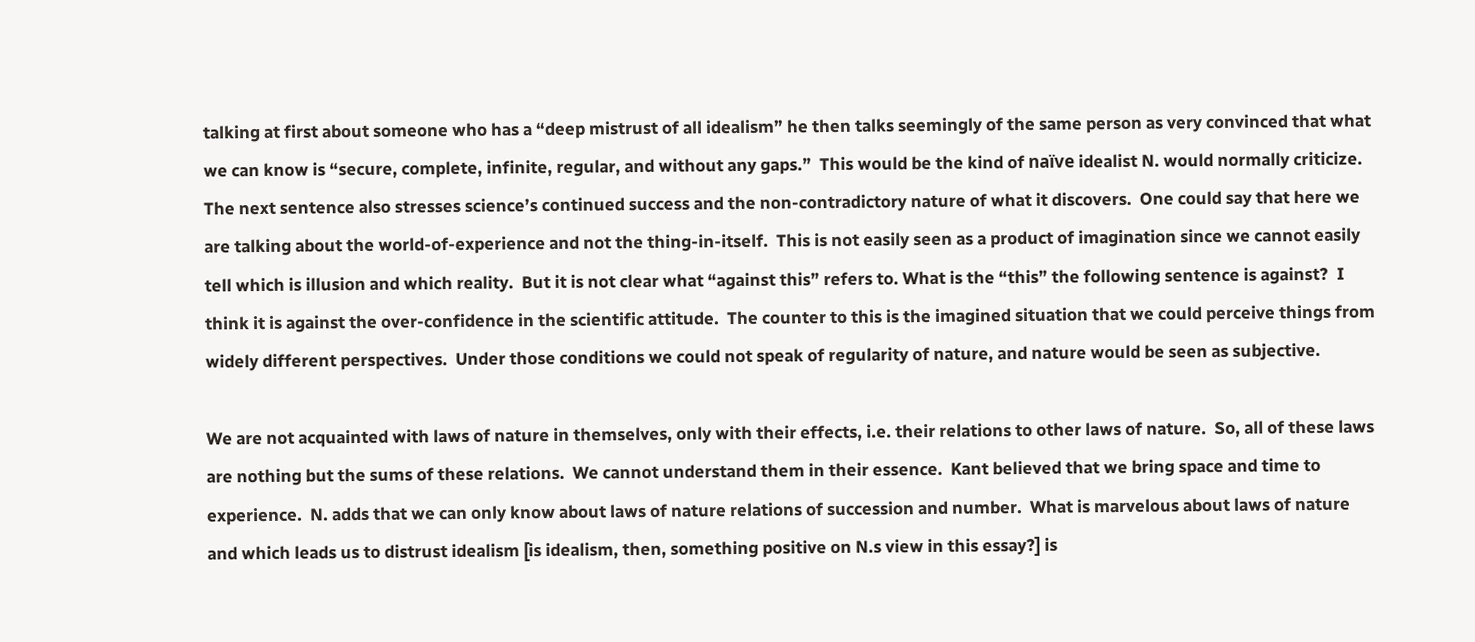talking at first about someone who has a “deep mistrust of all idealism” he then talks seemingly of the same person as very convinced that what we can know is “secure, complete, infinite, regular, and without any gaps.”  This would be the kind of naïve idealist N. would normally criticize.  The next sentence also stresses science’s continued success and the non-contradictory nature of what it discovers.  One could say that here we are talking about the world-of-experience and not the thing-in-itself.  This is not easily seen as a product of imagination since we cannot easily tell which is illusion and which reality.  But it is not clear what “against this” refers to. What is the “this” the following sentence is against?  I think it is against the over-confidence in the scientific attitude.  The counter to this is the imagined situation that we could perceive things from widely different perspectives.  Under those conditions we could not speak of regularity of nature, and nature would be seen as subjective.

We are not acquainted with laws of nature in themselves, only with their effects, i.e. their relations to other laws of nature.  So, all of these laws are nothing but the sums of these relations.  We cannot understand them in their essence.  Kant believed that we bring space and time to experience.  N. adds that we can only know about laws of nature relations of succession and number.  What is marvelous about laws of nature and which leads us to distrust idealism [is idealism, then, something positive on N.s view in this essay?] is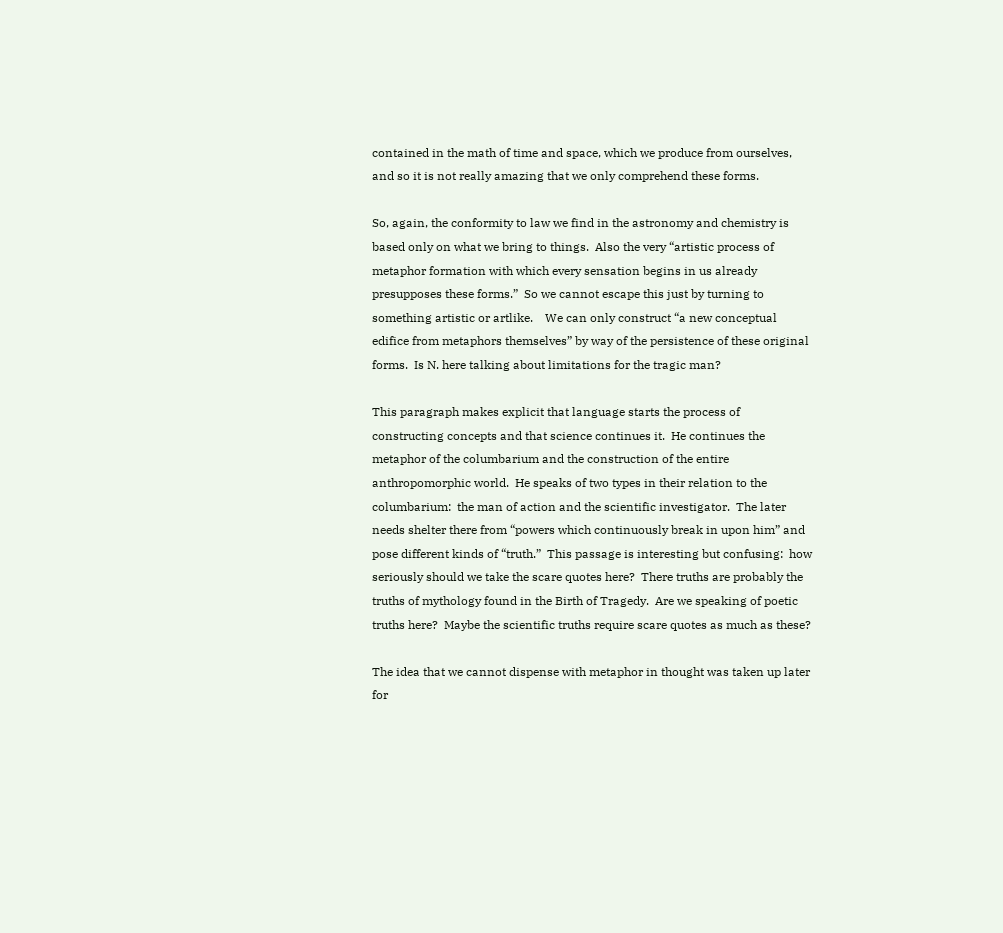contained in the math of time and space, which we produce from ourselves, and so it is not really amazing that we only comprehend these forms.

So, again, the conformity to law we find in the astronomy and chemistry is based only on what we bring to things.  Also the very “artistic process of metaphor formation with which every sensation begins in us already presupposes these forms.”  So we cannot escape this just by turning to something artistic or artlike.    We can only construct “a new conceptual edifice from metaphors themselves” by way of the persistence of these original forms.  Is N. here talking about limitations for the tragic man?

This paragraph makes explicit that language starts the process of constructing concepts and that science continues it.  He continues the metaphor of the columbarium and the construction of the entire anthropomorphic world.  He speaks of two types in their relation to the columbarium:  the man of action and the scientific investigator.  The later needs shelter there from “powers which continuously break in upon him” and pose different kinds of “truth.”  This passage is interesting but confusing:  how seriously should we take the scare quotes here?  There truths are probably the truths of mythology found in the Birth of Tragedy.  Are we speaking of poetic truths here?  Maybe the scientific truths require scare quotes as much as these?

The idea that we cannot dispense with metaphor in thought was taken up later for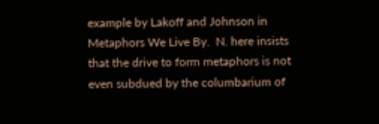example by Lakoff and Johnson in Metaphors We Live By.  N. here insists that the drive to form metaphors is not even subdued by the columbarium of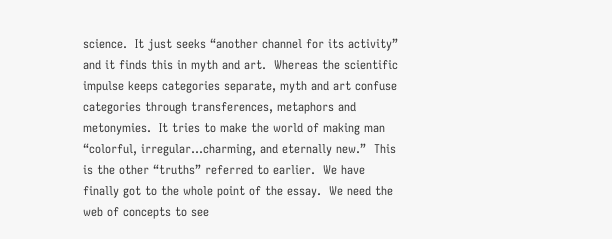science.  It just seeks “another channel for its activity” and it finds this in myth and art.  Whereas the scientific impulse keeps categories separate, myth and art confuse categories through transferences, metaphors and metonymies.  It tries to make the world of making man “colorful, irregular…charming, and eternally new.”  This is the other “truths” referred to earlier.  We have finally got to the whole point of the essay.  We need the web of concepts to see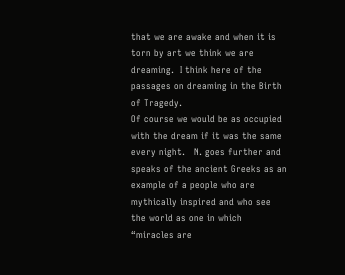that we are awake and when it is torn by art we think we are dreaming.  I think here of the passages on dreaming in the Birth of Tragedy.
Of course we would be as occupied with the dream if it was the same every night.   N. goes further and speaks of the ancient Greeks as an example of a people who are mythically inspired and who see the world as one in which “miracles are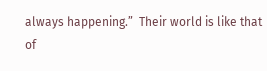always happening.”  Their world is like that of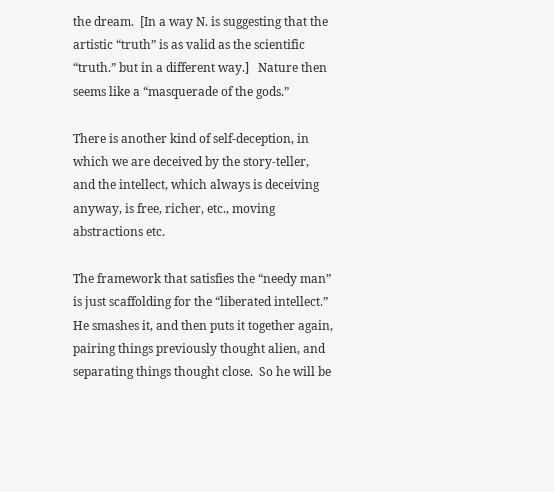the dream.  [In a way N. is suggesting that the artistic “truth” is as valid as the scientific “truth.” but in a different way.]   Nature then seems like a “masquerade of the gods.”

There is another kind of self-deception, in which we are deceived by the story-teller, and the intellect, which always is deceiving anyway, is free, richer, etc., moving abstractions etc.

The framework that satisfies the “needy man” is just scaffolding for the “liberated intellect.”  He smashes it, and then puts it together again, pairing things previously thought alien, and separating things thought close.  So he will be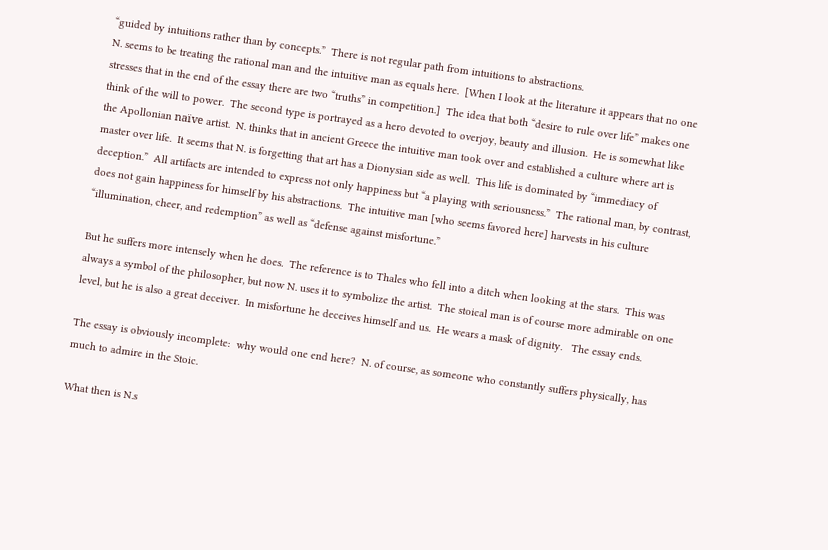“guided by intuitions rather than by concepts.”  There is not regular path from intuitions to abstractions.
N. seems to be treating the rational man and the intuitive man as equals here.  [When I look at the literature it appears that no one stresses that in the end of the essay there are two “truths” in competition.]  The idea that both “desire to rule over life” makes one think of the will to power.  The second type is portrayed as a hero devoted to overjoy, beauty and illusion.  He is somewhat like the Apollonian naïve artist.  N. thinks that in ancient Greece the intuitive man took over and established a culture where art is master over life.  It seems that N. is forgetting that art has a Dionysian side as well.  This life is dominated by “immediacy of deception.”  All artifacts are intended to express not only happiness but “a playing with seriousness.”  The rational man, by contrast, does not gain happiness for himself by his abstractions.  The intuitive man [who seems favored here] harvests in his culture “illumination, cheer, and redemption” as well as “defense against misfortune.”

But he suffers more intensely when he does.  The reference is to Thales who fell into a ditch when looking at the stars.  This was always a symbol of the philosopher, but now N. uses it to symbolize the artist.  The stoical man is of course more admirable on one level, but he is also a great deceiver.  In misfortune he deceives himself and us.  He wears a mask of dignity.   The essay ends.

The essay is obviously incomplete:  why would one end here?  N. of course, as someone who constantly suffers physically, has much to admire in the Stoic.

What then is N.s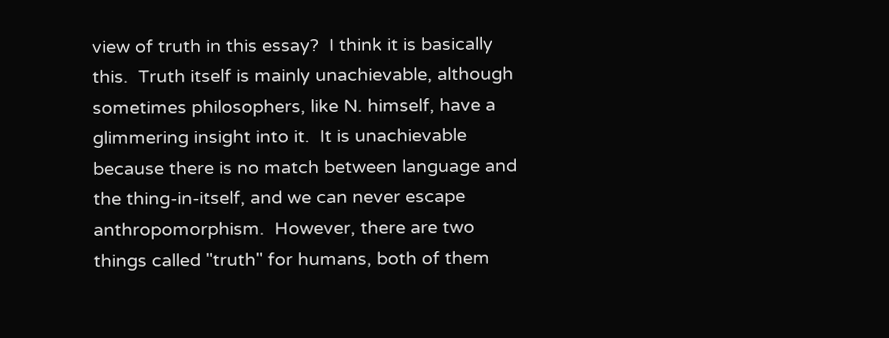view of truth in this essay?  I think it is basically this.  Truth itself is mainly unachievable, although sometimes philosophers, like N. himself, have a glimmering insight into it.  It is unachievable because there is no match between language and the thing-in-itself, and we can never escape anthropomorphism.  However, there are two things called "truth" for humans, both of them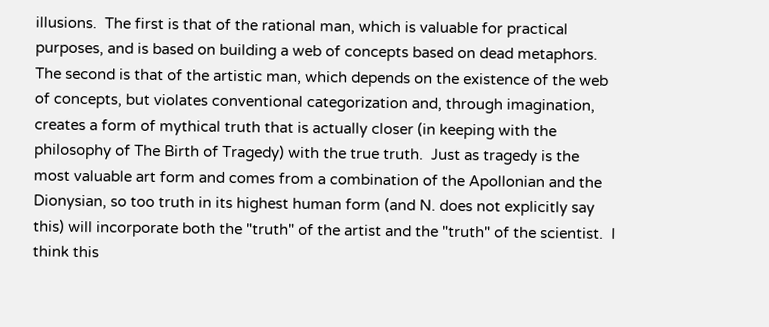illusions.  The first is that of the rational man, which is valuable for practical purposes, and is based on building a web of concepts based on dead metaphors.  The second is that of the artistic man, which depends on the existence of the web of concepts, but violates conventional categorization and, through imagination, creates a form of mythical truth that is actually closer (in keeping with the philosophy of The Birth of Tragedy) with the true truth.  Just as tragedy is the most valuable art form and comes from a combination of the Apollonian and the Dionysian, so too truth in its highest human form (and N. does not explicitly say this) will incorporate both the "truth" of the artist and the "truth" of the scientist.  I think this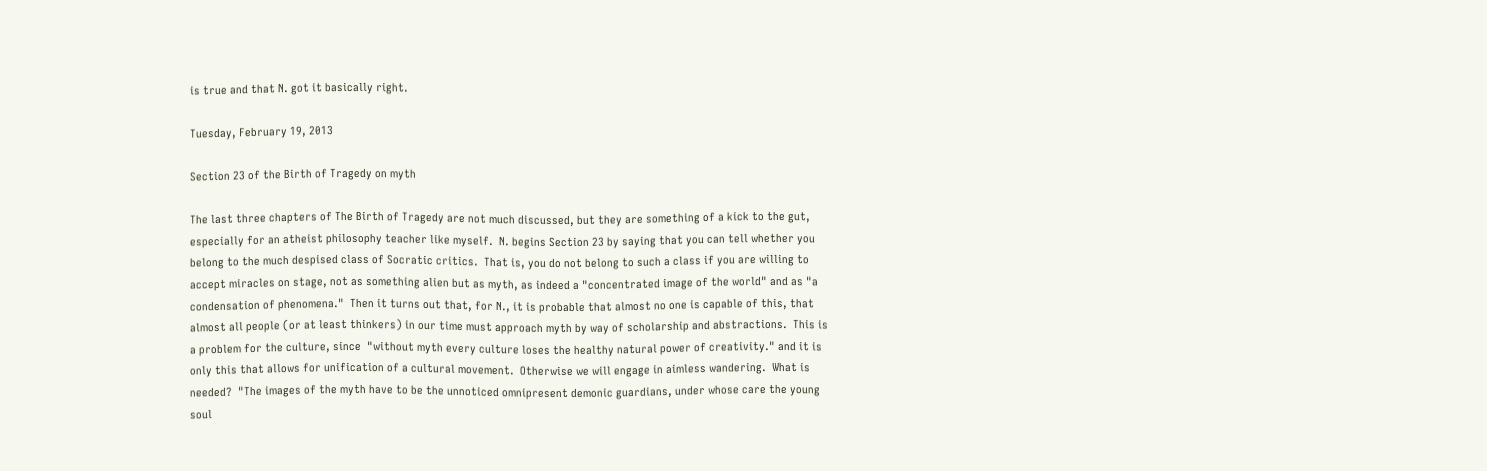is true and that N. got it basically right.

Tuesday, February 19, 2013

Section 23 of the Birth of Tragedy on myth

The last three chapters of The Birth of Tragedy are not much discussed, but they are something of a kick to the gut, especially for an atheist philosophy teacher like myself.  N. begins Section 23 by saying that you can tell whether you belong to the much despised class of Socratic critics.  That is, you do not belong to such a class if you are willing to accept miracles on stage, not as something alien but as myth, as indeed a "concentrated image of the world" and as "a condensation of phenomena."  Then it turns out that, for N., it is probable that almost no one is capable of this, that almost all people (or at least thinkers) in our time must approach myth by way of scholarship and abstractions.  This is a problem for the culture, since  "without myth every culture loses the healthy natural power of creativity." and it is only this that allows for unification of a cultural movement.  Otherwise we will engage in aimless wandering.  What is needed?  "The images of the myth have to be the unnoticed omnipresent demonic guardians, under whose care the young soul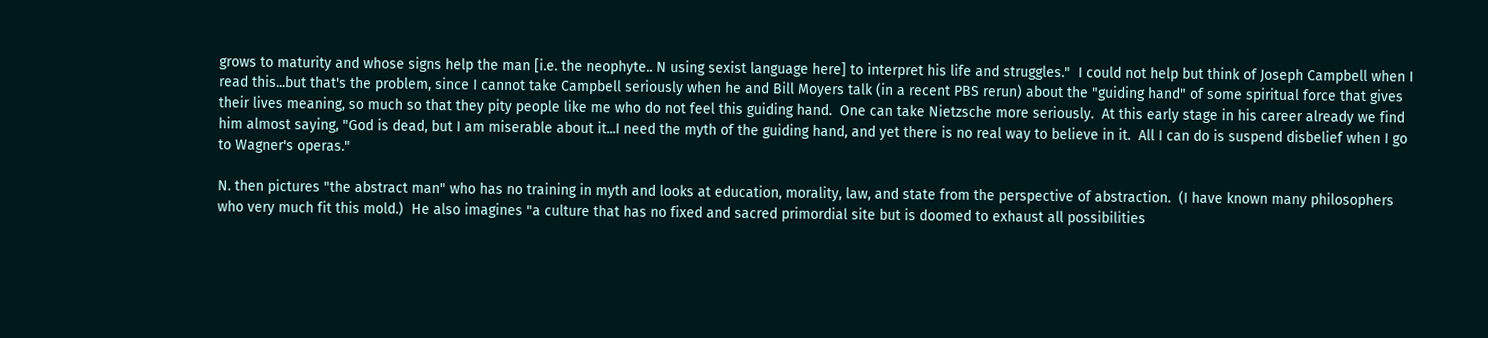grows to maturity and whose signs help the man [i.e. the neophyte.. N using sexist language here] to interpret his life and struggles."  I could not help but think of Joseph Campbell when I read this...but that's the problem, since I cannot take Campbell seriously when he and Bill Moyers talk (in a recent PBS rerun) about the "guiding hand" of some spiritual force that gives their lives meaning, so much so that they pity people like me who do not feel this guiding hand.  One can take Nietzsche more seriously.  At this early stage in his career already we find him almost saying, "God is dead, but I am miserable about it...I need the myth of the guiding hand, and yet there is no real way to believe in it.  All I can do is suspend disbelief when I go to Wagner's operas."

N. then pictures "the abstract man" who has no training in myth and looks at education, morality, law, and state from the perspective of abstraction.  (I have known many philosophers who very much fit this mold.)  He also imagines "a culture that has no fixed and sacred primordial site but is doomed to exhaust all possibilities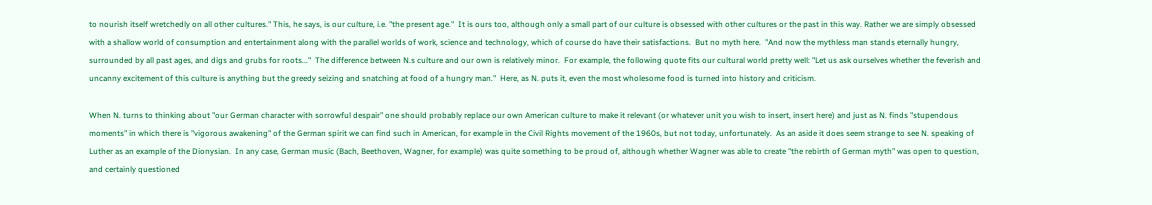to nourish itself wretchedly on all other cultures." This, he says, is our culture, i.e. "the present age."  It is ours too, although only a small part of our culture is obsessed with other cultures or the past in this way. Rather we are simply obsessed with a shallow world of consumption and entertainment along with the parallel worlds of work, science and technology, which of course do have their satisfactions.  But no myth here.  "And now the mythless man stands eternally hungry, surrounded by all past ages, and digs and grubs for roots..."  The difference between N.s culture and our own is relatively minor.  For example, the following quote fits our cultural world pretty well: "Let us ask ourselves whether the feverish and uncanny excitement of this culture is anything but the greedy seizing and snatching at food of a hungry man."  Here, as N. puts it, even the most wholesome food is turned into history and criticism.

When N. turns to thinking about "our German character with sorrowful despair" one should probably replace our own American culture to make it relevant (or whatever unit you wish to insert, insert here) and just as N. finds "stupendous moments" in which there is "vigorous awakening" of the German spirit we can find such in American, for example in the Civil Rights movement of the 1960s, but not today, unfortunately.  As an aside it does seem strange to see N. speaking of Luther as an example of the Dionysian.  In any case, German music (Bach, Beethoven, Wagner, for example) was quite something to be proud of, although whether Wagner was able to create "the rebirth of German myth" was open to question, and certainly questioned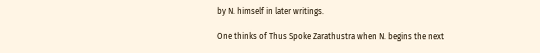by N. himself in later writings.

One thinks of Thus Spoke Zarathustra when N. begins the next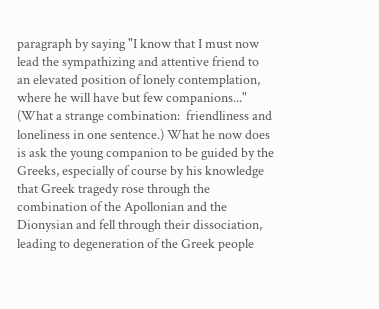paragraph by saying "I know that I must now lead the sympathizing and attentive friend to an elevated position of lonely contemplation, where he will have but few companions..."  (What a strange combination:  friendliness and loneliness in one sentence.) What he now does is ask the young companion to be guided by the Greeks, especially of course by his knowledge that Greek tragedy rose through the combination of the Apollonian and the Dionysian and fell through their dissociation, leading to degeneration of the Greek people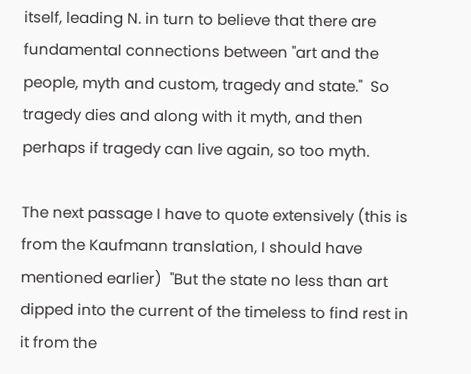itself, leading N. in turn to believe that there are fundamental connections between "art and the people, myth and custom, tragedy and state."  So tragedy dies and along with it myth, and then perhaps if tragedy can live again, so too myth.

The next passage I have to quote extensively (this is from the Kaufmann translation, I should have mentioned earlier)  "But the state no less than art dipped into the current of the timeless to find rest in it from the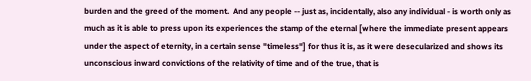burden and the greed of the moment.  And any people -- just as, incidentally, also any individual - is worth only as much as it is able to press upon its experiences the stamp of the eternal [where the immediate present appears under the aspect of eternity, in a certain sense "timeless"] for thus it is, as it were desecularized and shows its unconscious inward convictions of the relativity of time and of the true, that is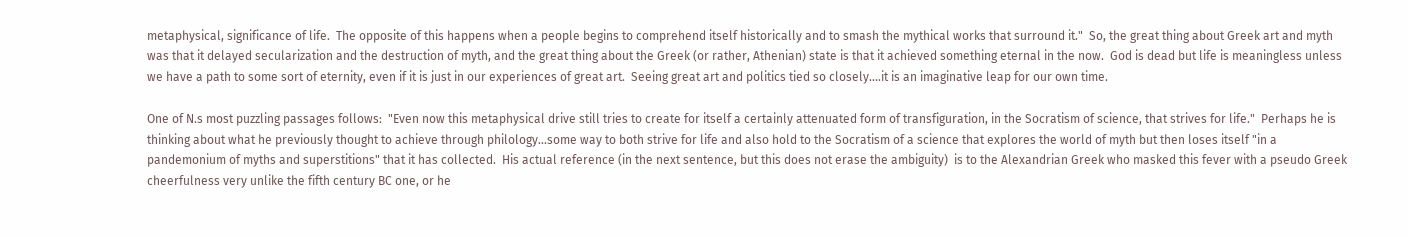metaphysical, significance of life.  The opposite of this happens when a people begins to comprehend itself historically and to smash the mythical works that surround it."  So, the great thing about Greek art and myth was that it delayed secularization and the destruction of myth, and the great thing about the Greek (or rather, Athenian) state is that it achieved something eternal in the now.  God is dead but life is meaningless unless we have a path to some sort of eternity, even if it is just in our experiences of great art.  Seeing great art and politics tied so closely....it is an imaginative leap for our own time.

One of N.s most puzzling passages follows:  "Even now this metaphysical drive still tries to create for itself a certainly attenuated form of transfiguration, in the Socratism of science, that strives for life."  Perhaps he is thinking about what he previously thought to achieve through philology...some way to both strive for life and also hold to the Socratism of a science that explores the world of myth but then loses itself "in a pandemonium of myths and superstitions" that it has collected.  His actual reference (in the next sentence, but this does not erase the ambiguity)  is to the Alexandrian Greek who masked this fever with a pseudo Greek cheerfulness very unlike the fifth century BC one, or he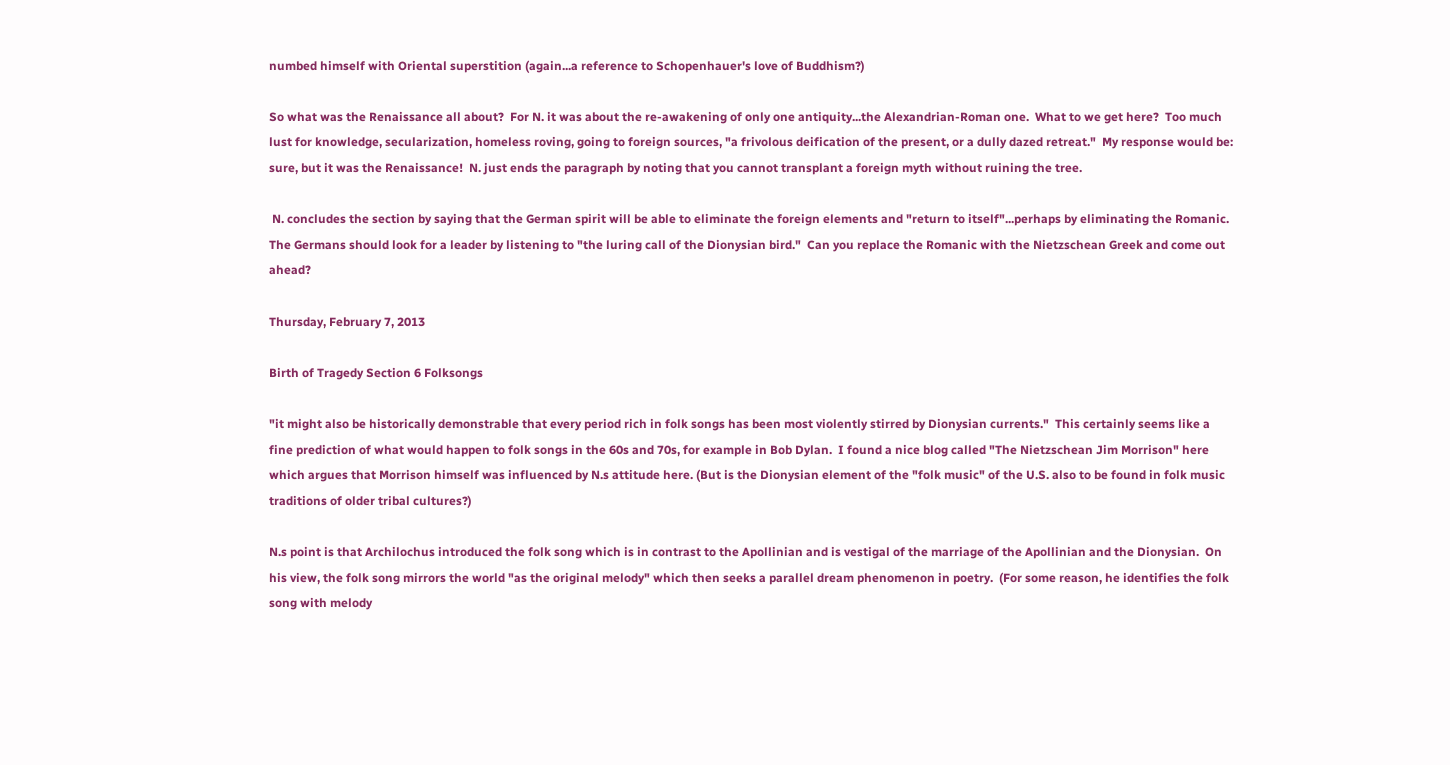numbed himself with Oriental superstition (again...a reference to Schopenhauer's love of Buddhism?)

So what was the Renaissance all about?  For N. it was about the re-awakening of only one antiquity...the Alexandrian-Roman one.  What to we get here?  Too much lust for knowledge, secularization, homeless roving, going to foreign sources, "a frivolous deification of the present, or a dully dazed retreat."  My response would be:  sure, but it was the Renaissance!  N. just ends the paragraph by noting that you cannot transplant a foreign myth without ruining the tree.

 N. concludes the section by saying that the German spirit will be able to eliminate the foreign elements and "return to itself"...perhaps by eliminating the Romanic.  The Germans should look for a leader by listening to "the luring call of the Dionysian bird."  Can you replace the Romanic with the Nietzschean Greek and come out ahead?

Thursday, February 7, 2013

Birth of Tragedy Section 6 Folksongs

"it might also be historically demonstrable that every period rich in folk songs has been most violently stirred by Dionysian currents."  This certainly seems like a fine prediction of what would happen to folk songs in the 60s and 70s, for example in Bob Dylan.  I found a nice blog called "The Nietzschean Jim Morrison" here which argues that Morrison himself was influenced by N.s attitude here. (But is the Dionysian element of the "folk music" of the U.S. also to be found in folk music traditions of older tribal cultures?)

N.s point is that Archilochus introduced the folk song which is in contrast to the Apollinian and is vestigal of the marriage of the Apollinian and the Dionysian.  On his view, the folk song mirrors the world "as the original melody" which then seeks a parallel dream phenomenon in poetry.  (For some reason, he identifies the folk song with melody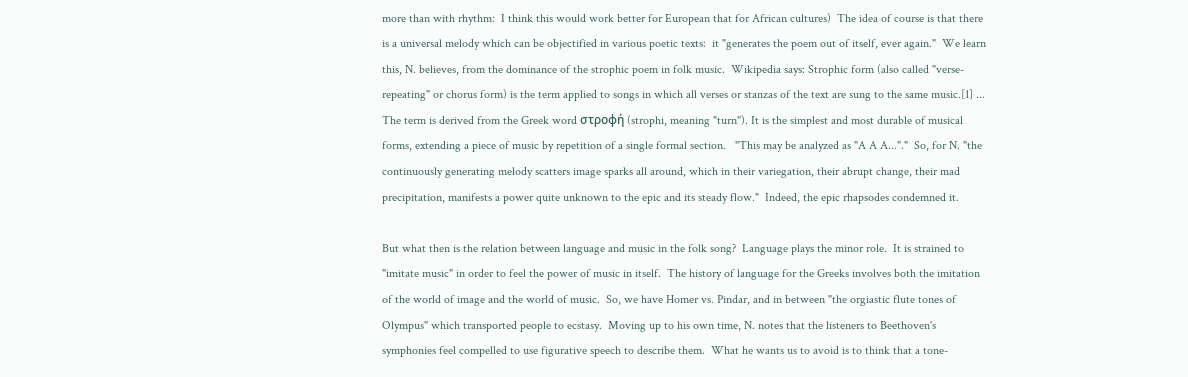more than with rhythm:  I think this would work better for European that for African cultures)  The idea of course is that there is a universal melody which can be objectified in various poetic texts:  it "generates the poem out of itself, ever again."  We learn this, N. believes, from the dominance of the strophic poem in folk music.  Wikipedia says: Strophic form (also called "verse-repeating" or chorus form) is the term applied to songs in which all verses or stanzas of the text are sung to the same music.[1] ... The term is derived from the Greek word στροφή (strophi, meaning "turn"). It is the simplest and most durable of musical forms, extending a piece of music by repetition of a single formal section.   "This may be analyzed as "A A A..."."  So, for N. "the continuously generating melody scatters image sparks all around, which in their variegation, their abrupt change, their mad precipitation, manifests a power quite unknown to the epic and its steady flow."  Indeed, the epic rhapsodes condemned it.

But what then is the relation between language and music in the folk song?  Language plays the minor role.  It is strained to "imitate music" in order to feel the power of music in itself.  The history of language for the Greeks involves both the imitation of the world of image and the world of music.  So, we have Homer vs. Pindar, and in between "the orgiastic flute tones of Olympus" which transported people to ecstasy.  Moving up to his own time, N. notes that the listeners to Beethoven's symphonies feel compelled to use figurative speech to describe them.  What he wants us to avoid is to think that a tone-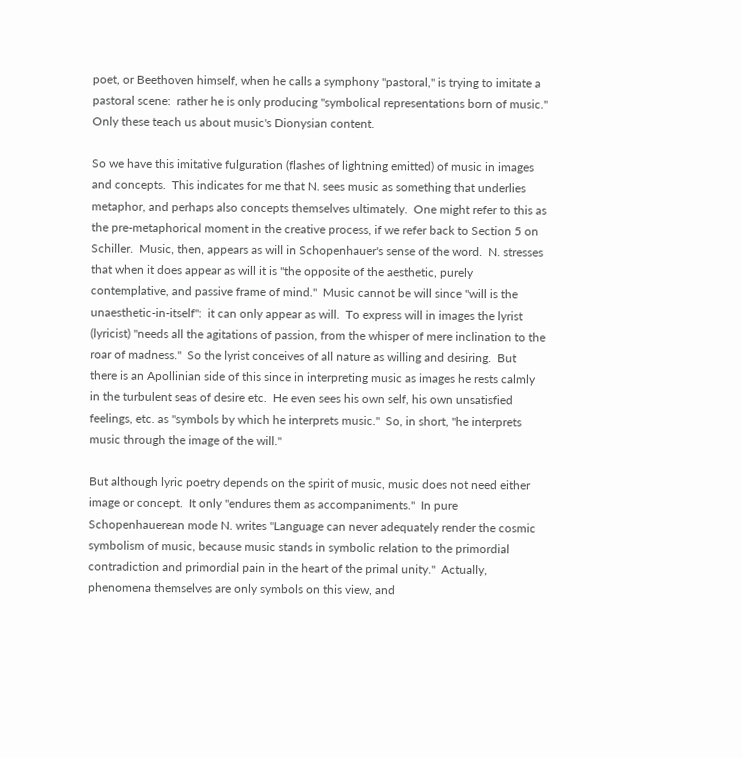poet, or Beethoven himself, when he calls a symphony "pastoral," is trying to imitate a pastoral scene:  rather he is only producing "symbolical representations born of music."  Only these teach us about music's Dionysian content.

So we have this imitative fulguration (flashes of lightning emitted) of music in images and concepts.  This indicates for me that N. sees music as something that underlies metaphor, and perhaps also concepts themselves ultimately.  One might refer to this as the pre-metaphorical moment in the creative process, if we refer back to Section 5 on Schiller.  Music, then, appears as will in Schopenhauer's sense of the word.  N. stresses that when it does appear as will it is "the opposite of the aesthetic, purely contemplative, and passive frame of mind."  Music cannot be will since "will is the unaesthetic-in-itself":  it can only appear as will.  To express will in images the lyrist (lyricist) "needs all the agitations of passion, from the whisper of mere inclination to the roar of madness."  So the lyrist conceives of all nature as willing and desiring.  But there is an Apollinian side of this since in interpreting music as images he rests calmly in the turbulent seas of desire etc.  He even sees his own self, his own unsatisfied feelings, etc. as "symbols by which he interprets music."  So, in short, "he interprets music through the image of the will."

But although lyric poetry depends on the spirit of music, music does not need either image or concept.  It only "endures them as accompaniments."  In pure Schopenhauerean mode N. writes "Language can never adequately render the cosmic symbolism of music, because music stands in symbolic relation to the primordial contradiction and primordial pain in the heart of the primal unity."  Actually, phenomena themselves are only symbols on this view, and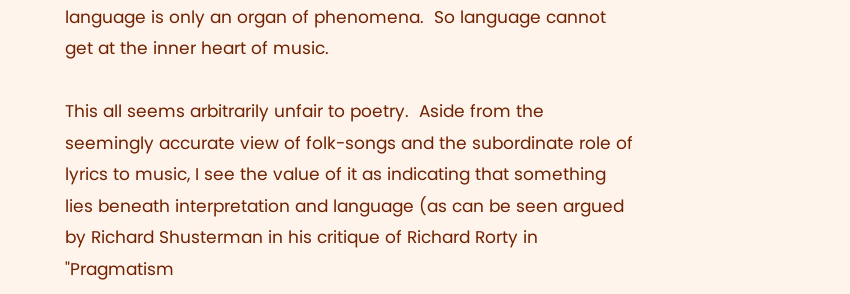language is only an organ of phenomena.  So language cannot get at the inner heart of music.

This all seems arbitrarily unfair to poetry.  Aside from the seemingly accurate view of folk-songs and the subordinate role of lyrics to music, I see the value of it as indicating that something lies beneath interpretation and language (as can be seen argued by Richard Shusterman in his critique of Richard Rorty in "Pragmatism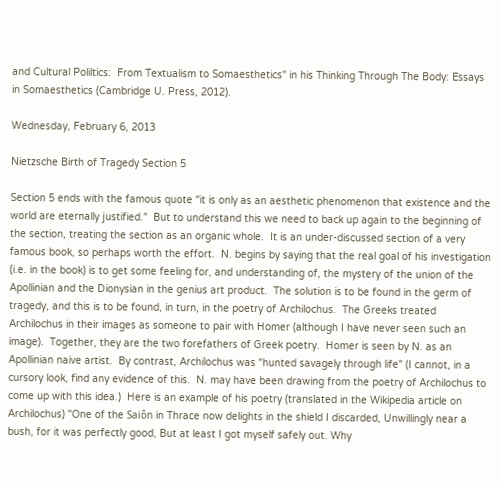and Cultural Poliltics:  From Textualism to Somaesthetics" in his Thinking Through The Body: Essays in Somaesthetics (Cambridge U. Press, 2012).

Wednesday, February 6, 2013

Nietzsche Birth of Tragedy Section 5

Section 5 ends with the famous quote "it is only as an aesthetic phenomenon that existence and the world are eternally justified."  But to understand this we need to back up again to the beginning of the section, treating the section as an organic whole.  It is an under-discussed section of a very famous book, so perhaps worth the effort.  N. begins by saying that the real goal of his investigation (i.e. in the book) is to get some feeling for, and understanding of, the mystery of the union of the Apollinian and the Dionysian in the genius art product.  The solution is to be found in the germ of tragedy, and this is to be found, in turn, in the poetry of Archilochus.  The Greeks treated Archilochus in their images as someone to pair with Homer (although I have never seen such an image).  Together, they are the two forefathers of Greek poetry.  Homer is seen by N. as an Apollinian naive artist.  By contrast, Archilochus was "hunted savagely through life" (I cannot, in a cursory look, find any evidence of this.  N. may have been drawing from the poetry of Archilochus to come up with this idea.)  Here is an example of his poetry (translated in the Wikipedia article on Archilochus) "One of the Saiôn in Thrace now delights in the shield I discarded, Unwillingly near a bush, for it was perfectly good, But at least I got myself safely out. Why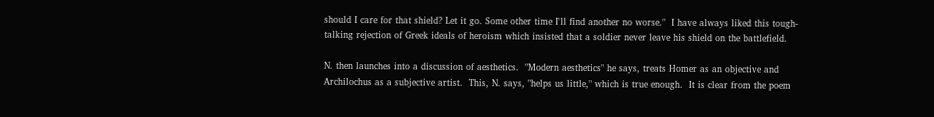should I care for that shield? Let it go. Some other time I'll find another no worse."  I have always liked this tough-talking rejection of Greek ideals of heroism which insisted that a soldier never leave his shield on the battlefield.

N. then launches into a discussion of aesthetics.  "Modern aesthetics" he says, treats Homer as an objective and Archilochus as a subjective artist.  This, N. says, "helps us little," which is true enough.  It is clear from the poem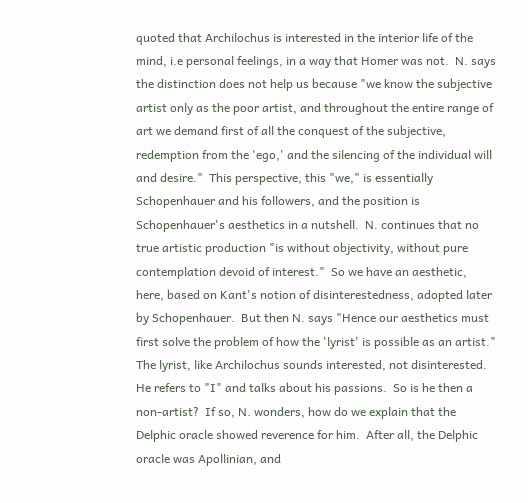quoted that Archilochus is interested in the interior life of the mind, i.e personal feelings, in a way that Homer was not.  N. says the distinction does not help us because "we know the subjective artist only as the poor artist, and throughout the entire range of art we demand first of all the conquest of the subjective, redemption from the 'ego,' and the silencing of the individual will and desire."  This perspective, this "we," is essentially Schopenhauer and his followers, and the position is Schopenhauer's aesthetics in a nutshell.  N. continues that no true artistic production "is without objectivity, without pure contemplation devoid of interest."  So we have an aesthetic, here, based on Kant's notion of disinterestedness, adopted later by Schopenhauer.  But then N. says "Hence our aesthetics must first solve the problem of how the 'lyrist' is possible as an artist."  The lyrist, like Archilochus sounds interested, not disinterested.  He refers to "I" and talks about his passions.  So is he then a non-artist?  If so, N. wonders, how do we explain that the Delphic oracle showed reverence for him.  After all, the Delphic oracle was Apollinian, and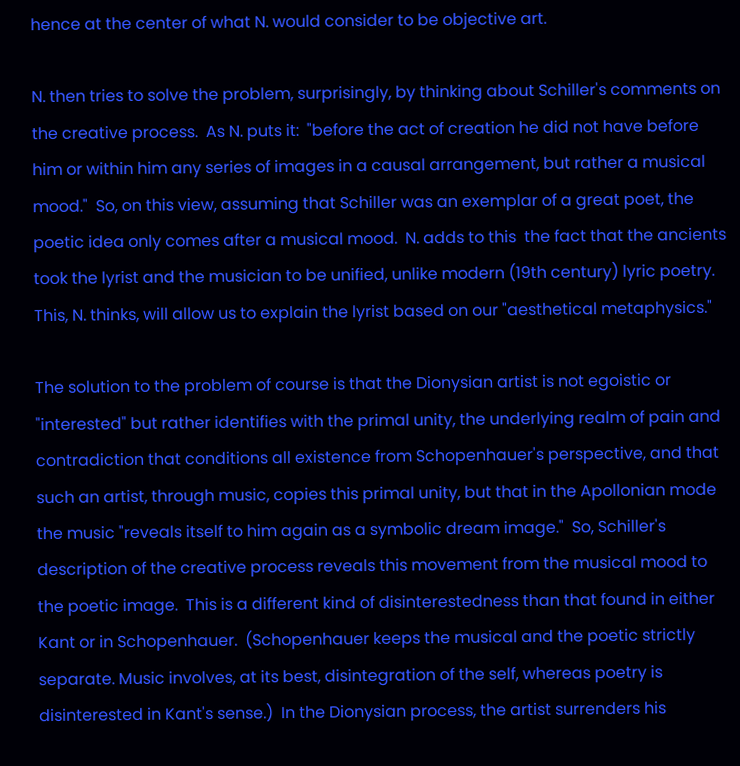hence at the center of what N. would consider to be objective art.

N. then tries to solve the problem, surprisingly, by thinking about Schiller's comments on the creative process.  As N. puts it:  "before the act of creation he did not have before him or within him any series of images in a causal arrangement, but rather a musical mood."  So, on this view, assuming that Schiller was an exemplar of a great poet, the poetic idea only comes after a musical mood.  N. adds to this  the fact that the ancients took the lyrist and the musician to be unified, unlike modern (19th century) lyric poetry.  This, N. thinks, will allow us to explain the lyrist based on our "aesthetical metaphysics."

The solution to the problem of course is that the Dionysian artist is not egoistic or "interested" but rather identifies with the primal unity, the underlying realm of pain and contradiction that conditions all existence from Schopenhauer's perspective, and that such an artist, through music, copies this primal unity, but that in the Apollonian mode the music "reveals itself to him again as a symbolic dream image."  So, Schiller's description of the creative process reveals this movement from the musical mood to the poetic image.  This is a different kind of disinterestedness than that found in either Kant or in Schopenhauer.  (Schopenhauer keeps the musical and the poetic strictly separate. Music involves, at its best, disintegration of the self, whereas poetry is disinterested in Kant's sense.)  In the Dionysian process, the artist surrenders his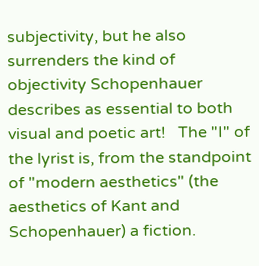subjectivity, but he also surrenders the kind of objectivity Schopenhauer describes as essential to both visual and poetic art!   The "I" of the lyrist is, from the standpoint of "modern aesthetics" (the aesthetics of Kant and Schopenhauer) a fiction.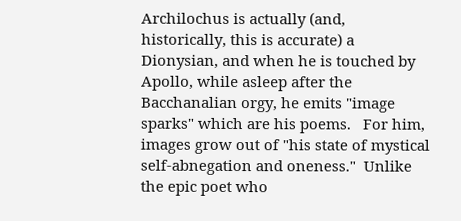Archilochus is actually (and, historically, this is accurate) a Dionysian, and when he is touched by Apollo, while asleep after the Bacchanalian orgy, he emits "image sparks" which are his poems.   For him, images grow out of "his state of mystical self-abnegation and oneness."  Unlike the epic poet who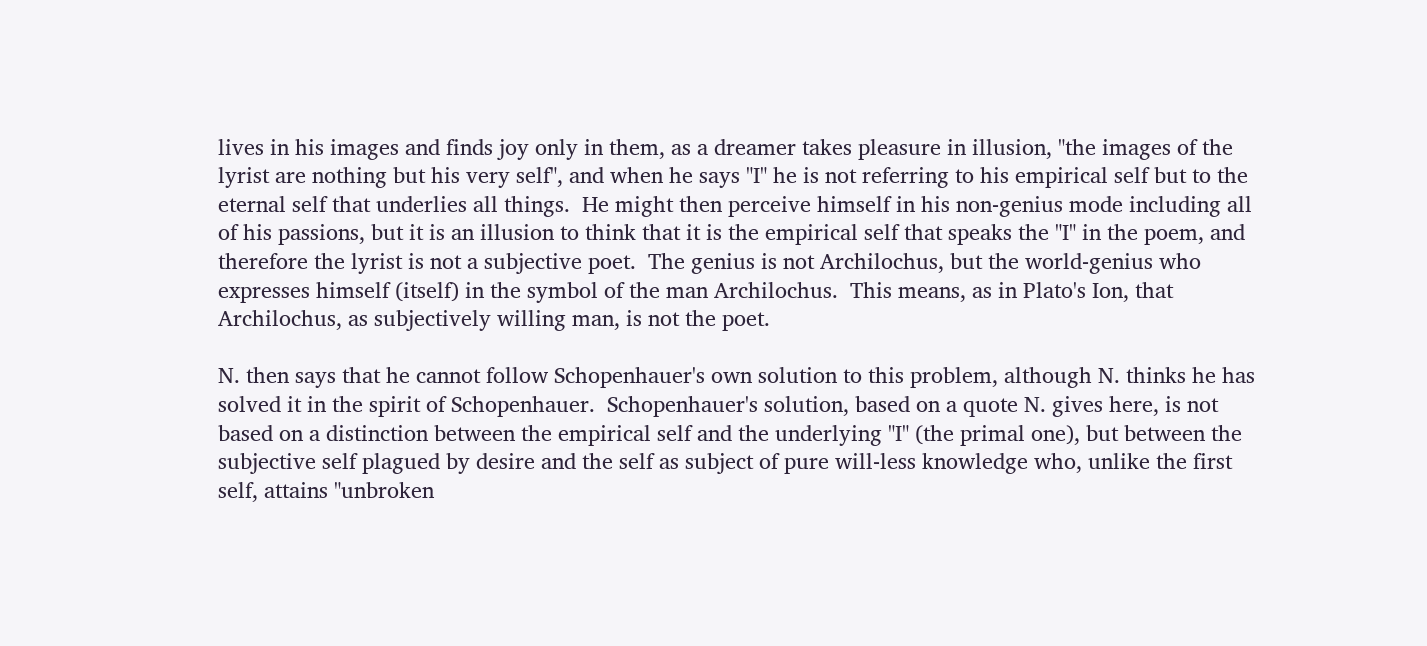lives in his images and finds joy only in them, as a dreamer takes pleasure in illusion, "the images of the lyrist are nothing but his very self", and when he says "I" he is not referring to his empirical self but to the eternal self that underlies all things.  He might then perceive himself in his non-genius mode including all of his passions, but it is an illusion to think that it is the empirical self that speaks the "I" in the poem, and therefore the lyrist is not a subjective poet.  The genius is not Archilochus, but the world-genius who expresses himself (itself) in the symbol of the man Archilochus.  This means, as in Plato's Ion, that Archilochus, as subjectively willing man, is not the poet.

N. then says that he cannot follow Schopenhauer's own solution to this problem, although N. thinks he has solved it in the spirit of Schopenhauer.  Schopenhauer's solution, based on a quote N. gives here, is not based on a distinction between the empirical self and the underlying "I" (the primal one), but between the subjective self plagued by desire and the self as subject of pure will-less knowledge who, unlike the first self, attains "unbroken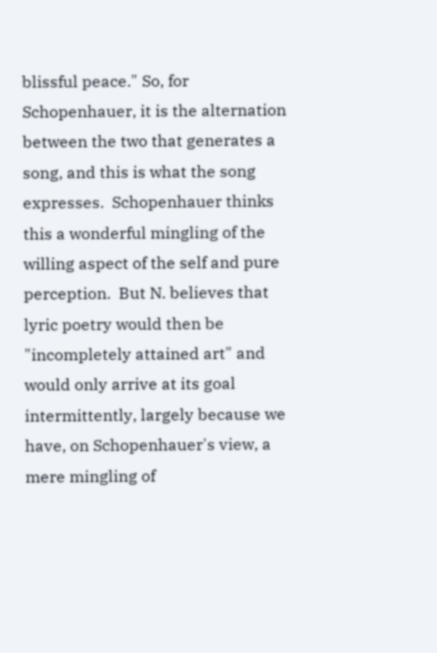blissful peace." So, for Schopenhauer, it is the alternation between the two that generates a song, and this is what the song expresses.  Schopenhauer thinks this a wonderful mingling of the willing aspect of the self and pure perception.  But N. believes that lyric poetry would then be "incompletely attained art" and would only arrive at its goal intermittently, largely because we have, on Schopenhauer's view, a mere mingling of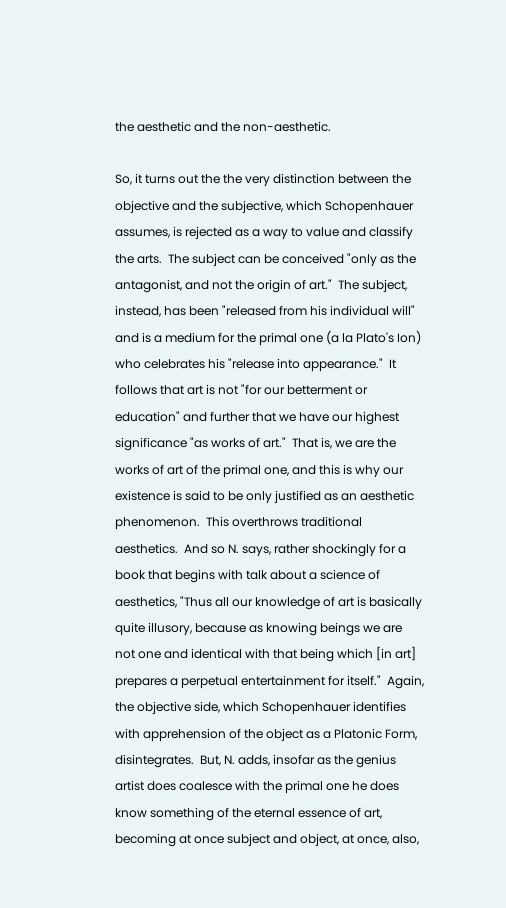the aesthetic and the non-aesthetic.

So, it turns out the the very distinction between the objective and the subjective, which Schopenhauer assumes, is rejected as a way to value and classify the arts.  The subject can be conceived "only as the antagonist, and not the origin of art."  The subject, instead, has been "released from his individual will" and is a medium for the primal one (a la Plato's Ion)  who celebrates his "release into appearance."  It follows that art is not "for our betterment or education" and further that we have our highest significance "as works of art."  That is, we are the works of art of the primal one, and this is why our existence is said to be only justified as an aesthetic phenomenon.  This overthrows traditional aesthetics.  And so N. says, rather shockingly for a book that begins with talk about a science of aesthetics, "Thus all our knowledge of art is basically quite illusory, because as knowing beings we are not one and identical with that being which [in art] prepares a perpetual entertainment for itself."  Again, the objective side, which Schopenhauer identifies with apprehension of the object as a Platonic Form, disintegrates.  But, N. adds, insofar as the genius artist does coalesce with the primal one he does know something of the eternal essence of art, becoming at once subject and object, at once, also,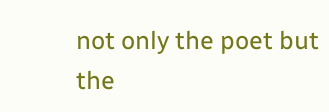not only the poet but the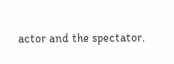actor and the spectator.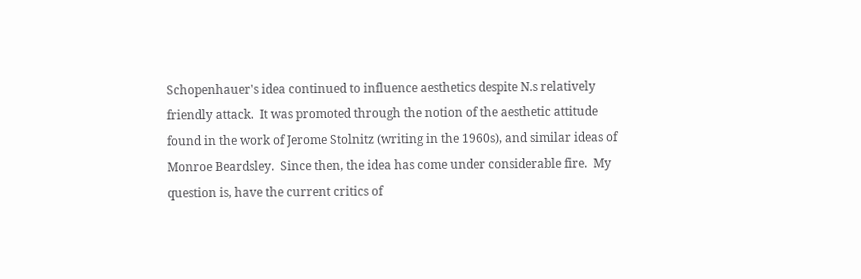Schopenhauer's idea continued to influence aesthetics despite N.s relatively friendly attack.  It was promoted through the notion of the aesthetic attitude found in the work of Jerome Stolnitz (writing in the 1960s), and similar ideas of Monroe Beardsley.  Since then, the idea has come under considerable fire.  My question is, have the current critics of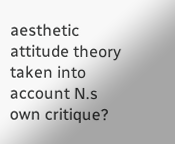aesthetic attitude theory taken into account N.s own critique?